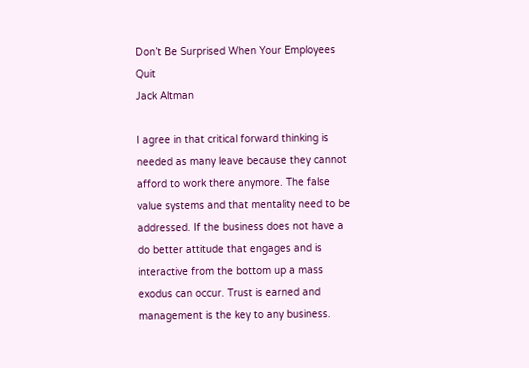Don’t Be Surprised When Your Employees Quit
Jack Altman

I agree in that critical forward thinking is needed as many leave because they cannot afford to work there anymore. The false value systems and that mentality need to be addressed. If the business does not have a do better attitude that engages and is interactive from the bottom up a mass exodus can occur. Trust is earned and management is the key to any business.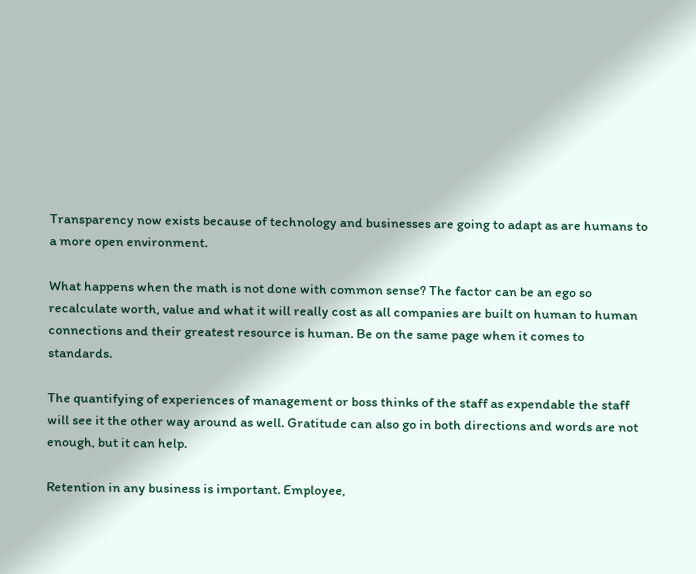Transparency now exists because of technology and businesses are going to adapt as are humans to a more open environment.

What happens when the math is not done with common sense? The factor can be an ego so recalculate worth, value and what it will really cost as all companies are built on human to human connections and their greatest resource is human. Be on the same page when it comes to standards.

The quantifying of experiences of management or boss thinks of the staff as expendable the staff will see it the other way around as well. Gratitude can also go in both directions and words are not enough, but it can help.

Retention in any business is important. Employee,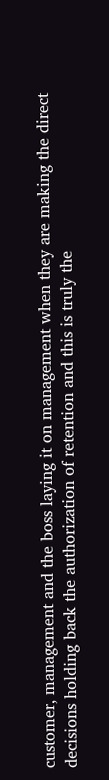customer, management and the boss laying it on management when they are making the direct decisions holding back the authorization of retention and this is truly the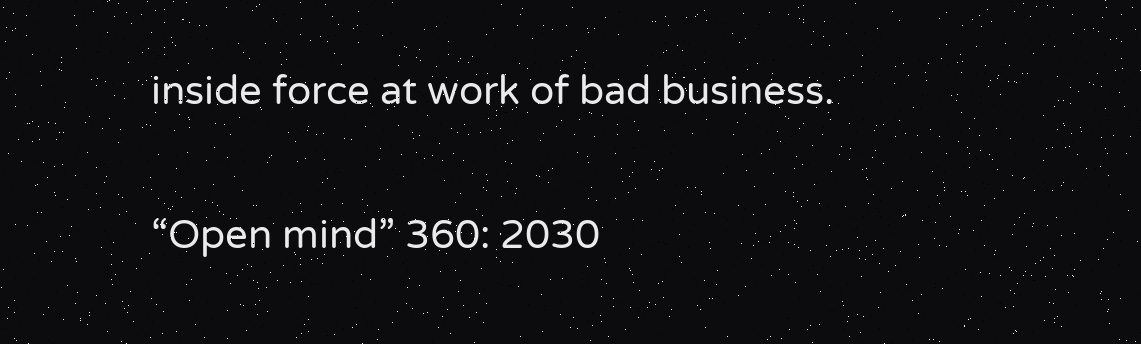inside force at work of bad business.

“Open mind” 360: 2030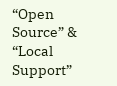“Open Source” & “Local Support”